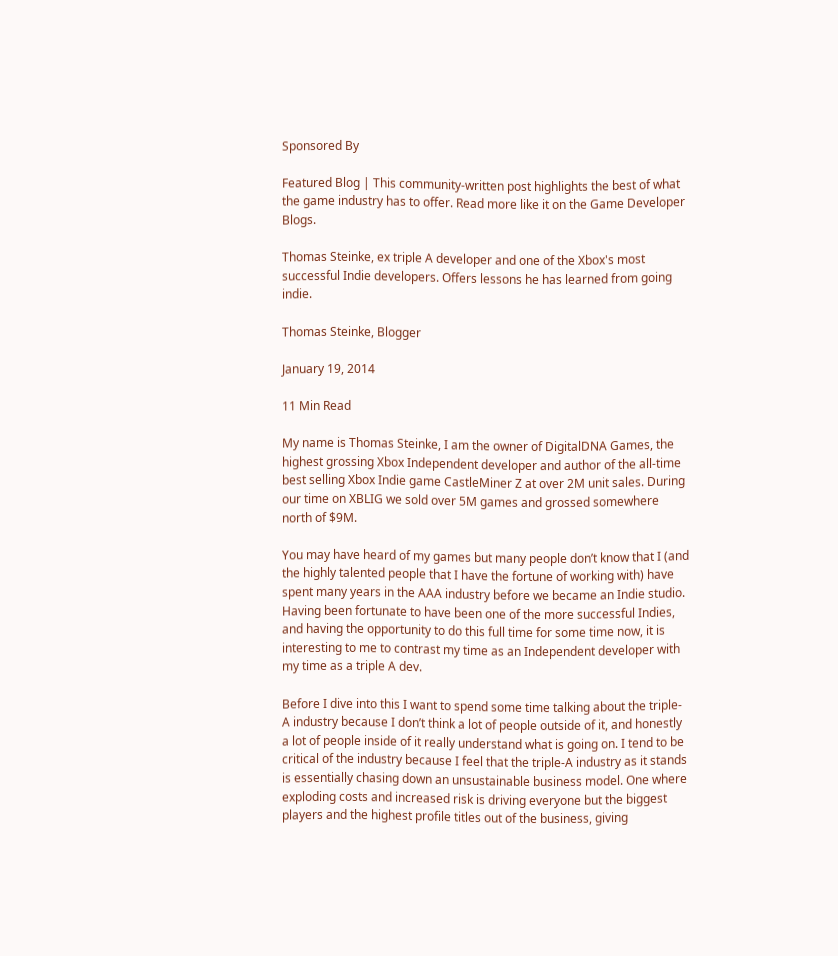Sponsored By

Featured Blog | This community-written post highlights the best of what the game industry has to offer. Read more like it on the Game Developer Blogs.

Thomas Steinke, ex triple A developer and one of the Xbox's most successful Indie developers. Offers lessons he has learned from going indie.

Thomas Steinke, Blogger

January 19, 2014

11 Min Read

My name is Thomas Steinke, I am the owner of DigitalDNA Games, the highest grossing Xbox Independent developer and author of the all-time best selling Xbox Indie game CastleMiner Z at over 2M unit sales. During our time on XBLIG we sold over 5M games and grossed somewhere north of $9M.

You may have heard of my games but many people don’t know that I (and the highly talented people that I have the fortune of working with) have spent many years in the AAA industry before we became an Indie studio. Having been fortunate to have been one of the more successful Indies, and having the opportunity to do this full time for some time now, it is interesting to me to contrast my time as an Independent developer with my time as a triple A dev.

Before I dive into this I want to spend some time talking about the triple-A industry because I don’t think a lot of people outside of it, and honestly a lot of people inside of it really understand what is going on. I tend to be critical of the industry because I feel that the triple-A industry as it stands is essentially chasing down an unsustainable business model. One where exploding costs and increased risk is driving everyone but the biggest players and the highest profile titles out of the business, giving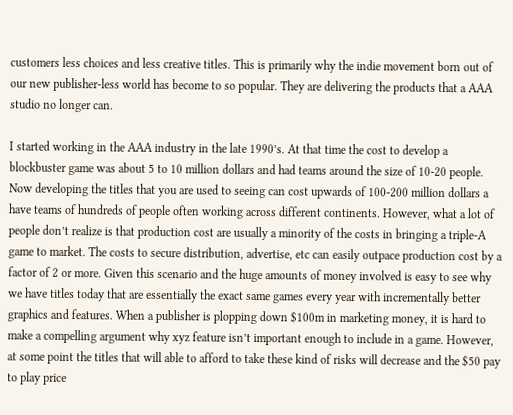customers less choices and less creative titles. This is primarily why the indie movement born out of our new publisher-less world has become to so popular. They are delivering the products that a AAA studio no longer can.

I started working in the AAA industry in the late 1990’s. At that time the cost to develop a blockbuster game was about 5 to 10 million dollars and had teams around the size of 10-20 people. Now developing the titles that you are used to seeing can cost upwards of 100-200 million dollars a have teams of hundreds of people often working across different continents. However, what a lot of people don’t realize is that production cost are usually a minority of the costs in bringing a triple-A game to market. The costs to secure distribution, advertise, etc can easily outpace production cost by a factor of 2 or more. Given this scenario and the huge amounts of money involved is easy to see why we have titles today that are essentially the exact same games every year with incrementally better graphics and features. When a publisher is plopping down $100m in marketing money, it is hard to make a compelling argument why xyz feature isn’t important enough to include in a game. However, at some point the titles that will able to afford to take these kind of risks will decrease and the $50 pay to play price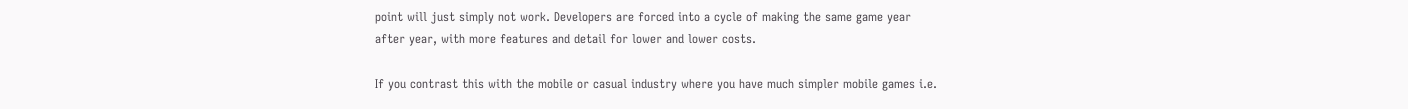point will just simply not work. Developers are forced into a cycle of making the same game year after year, with more features and detail for lower and lower costs.

If you contrast this with the mobile or casual industry where you have much simpler mobile games i.e.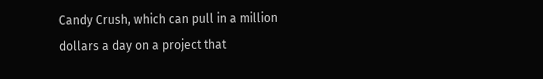Candy Crush, which can pull in a million dollars a day on a project that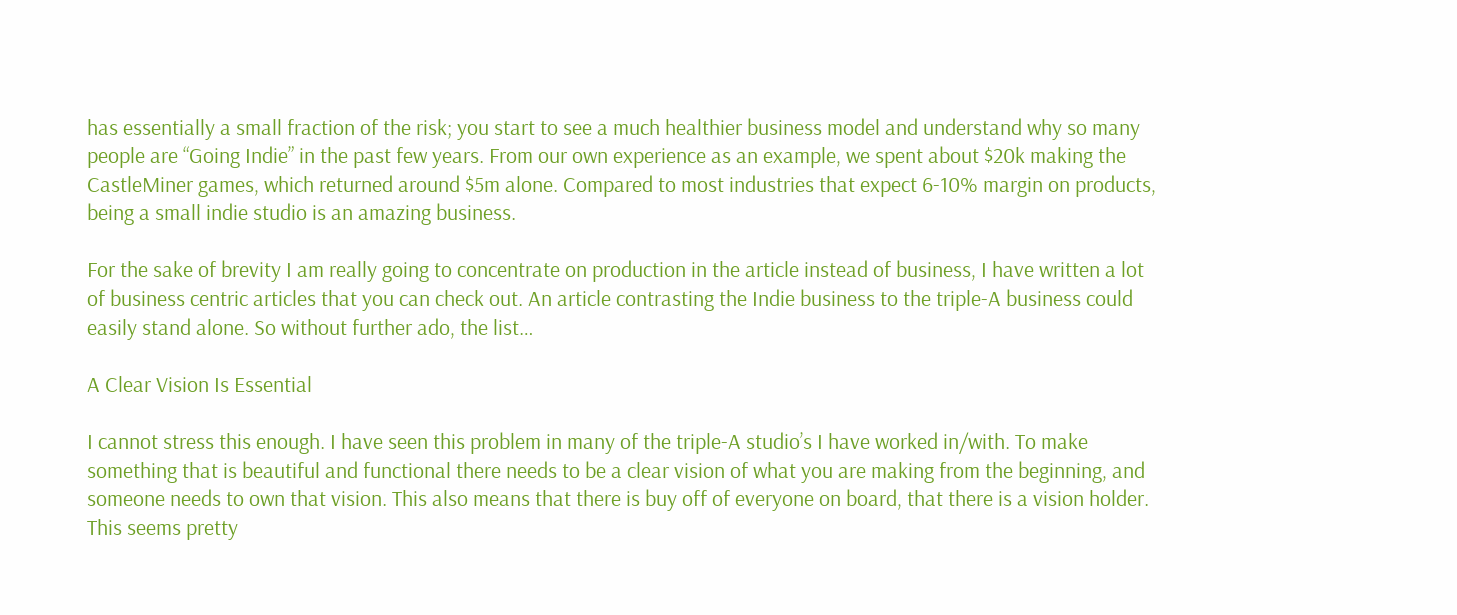has essentially a small fraction of the risk; you start to see a much healthier business model and understand why so many people are “Going Indie” in the past few years. From our own experience as an example, we spent about $20k making the CastleMiner games, which returned around $5m alone. Compared to most industries that expect 6-10% margin on products, being a small indie studio is an amazing business.

For the sake of brevity I am really going to concentrate on production in the article instead of business, I have written a lot of business centric articles that you can check out. An article contrasting the Indie business to the triple-A business could easily stand alone. So without further ado, the list…

A Clear Vision Is Essential

I cannot stress this enough. I have seen this problem in many of the triple-A studio’s I have worked in/with. To make something that is beautiful and functional there needs to be a clear vision of what you are making from the beginning, and someone needs to own that vision. This also means that there is buy off of everyone on board, that there is a vision holder. This seems pretty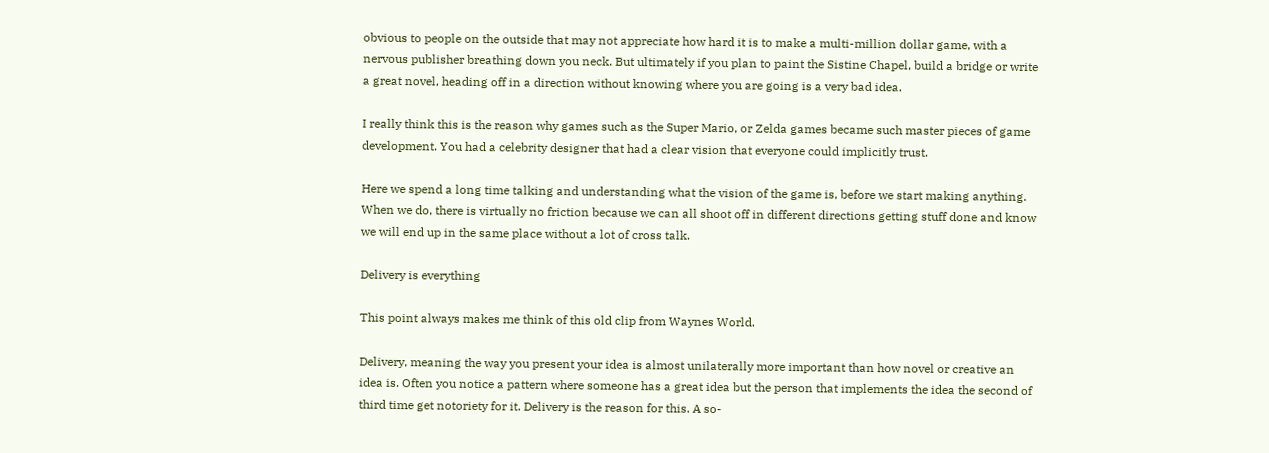obvious to people on the outside that may not appreciate how hard it is to make a multi-million dollar game, with a nervous publisher breathing down you neck. But ultimately if you plan to paint the Sistine Chapel, build a bridge or write a great novel, heading off in a direction without knowing where you are going is a very bad idea.

I really think this is the reason why games such as the Super Mario, or Zelda games became such master pieces of game development. You had a celebrity designer that had a clear vision that everyone could implicitly trust.

Here we spend a long time talking and understanding what the vision of the game is, before we start making anything. When we do, there is virtually no friction because we can all shoot off in different directions getting stuff done and know we will end up in the same place without a lot of cross talk.

Delivery is everything

This point always makes me think of this old clip from Waynes World.

Delivery, meaning the way you present your idea is almost unilaterally more important than how novel or creative an idea is. Often you notice a pattern where someone has a great idea but the person that implements the idea the second of third time get notoriety for it. Delivery is the reason for this. A so-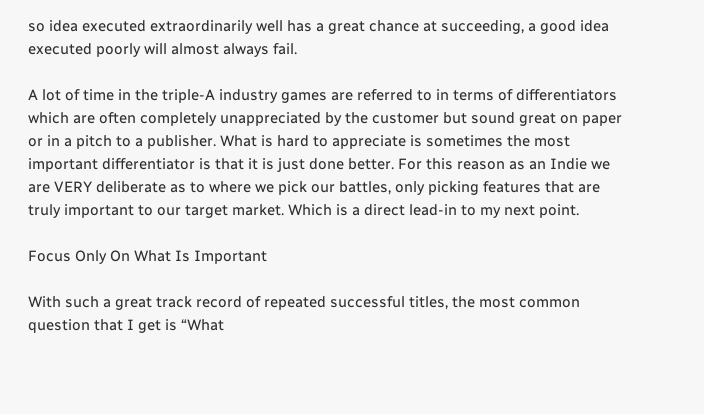so idea executed extraordinarily well has a great chance at succeeding, a good idea executed poorly will almost always fail.

A lot of time in the triple-A industry games are referred to in terms of differentiators which are often completely unappreciated by the customer but sound great on paper or in a pitch to a publisher. What is hard to appreciate is sometimes the most important differentiator is that it is just done better. For this reason as an Indie we are VERY deliberate as to where we pick our battles, only picking features that are truly important to our target market. Which is a direct lead-in to my next point.

Focus Only On What Is Important

With such a great track record of repeated successful titles, the most common question that I get is “What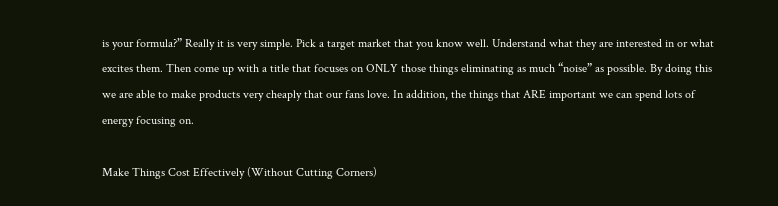is your formula?” Really it is very simple. Pick a target market that you know well. Understand what they are interested in or what excites them. Then come up with a title that focuses on ONLY those things eliminating as much “noise” as possible. By doing this we are able to make products very cheaply that our fans love. In addition, the things that ARE important we can spend lots of energy focusing on.

Make Things Cost Effectively (Without Cutting Corners)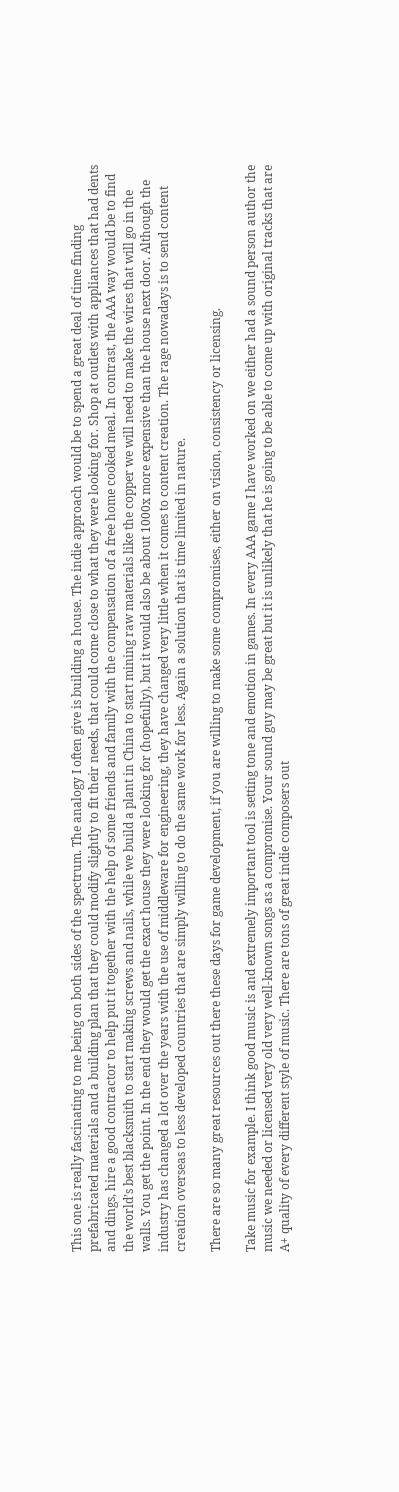This one is really fascinating to me being on both sides of the spectrum. The analogy I often give is building a house. The indie approach would be to spend a great deal of time finding prefabricated materials and a building plan that they could modify slightly to fit their needs, that could come close to what they were looking for. Shop at outlets with appliances that had dents and dings, hire a good contractor to help put it together with the help of some friends and family with the compensation of a free home cooked meal. In contrast, the AAA way would be to find the world’s best blacksmith to start making screws and nails, while we build a plant in China to start mining raw materials like the copper we will need to make the wires that will go in the walls. You get the point. In the end they would get the exact house they were looking for (hopefully), but it would also be about 1000x more expensive than the house next door. Although the industry has changed a lot over the years with the use of middleware for engineering, they have changed very little when it comes to content creation. The rage nowadays is to send content creation overseas to less developed countries that are simply willing to do the same work for less. Again a solution that is time limited in nature.

There are so many great resources out there these days for game development, if you are willing to make some compromises, either on vision, consistency or licensing.

Take music for example. I think good music is and extremely important tool is setting tone and emotion in games. In every AAA game I have worked on we either had a sound person author the music we needed or licensed very old very well-known songs as a compromise. Your sound guy may be great but it is unlikely that he is going to be able to come up with original tracks that are A+ quality of every different style of music. There are tons of great indie composers out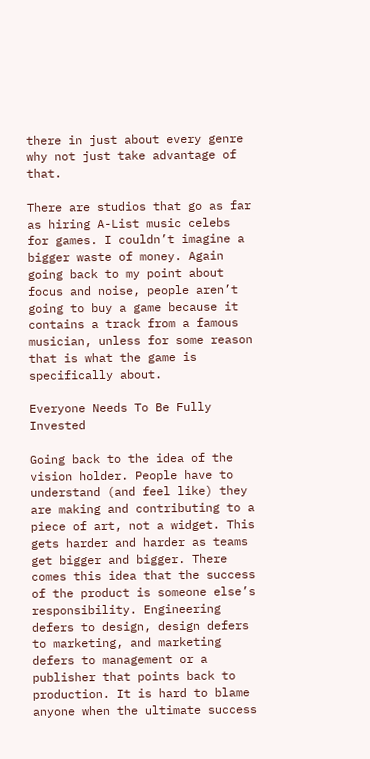there in just about every genre why not just take advantage of that.

There are studios that go as far as hiring A-List music celebs for games. I couldn’t imagine a bigger waste of money. Again going back to my point about focus and noise, people aren’t going to buy a game because it contains a track from a famous musician, unless for some reason that is what the game is specifically about.

Everyone Needs To Be Fully Invested

Going back to the idea of the vision holder. People have to understand (and feel like) they are making and contributing to a piece of art, not a widget. This gets harder and harder as teams get bigger and bigger. There comes this idea that the success of the product is someone else’s responsibility. Engineering defers to design, design defers to marketing, and marketing defers to management or a publisher that points back to production. It is hard to blame anyone when the ultimate success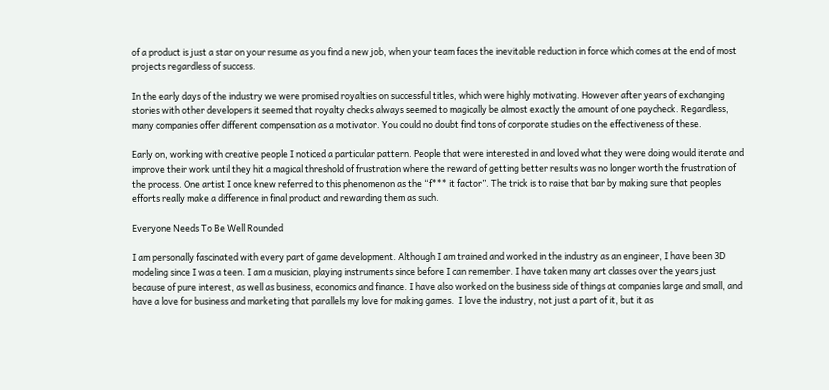of a product is just a star on your resume as you find a new job, when your team faces the inevitable reduction in force which comes at the end of most projects regardless of success.

In the early days of the industry we were promised royalties on successful titles, which were highly motivating. However after years of exchanging stories with other developers it seemed that royalty checks always seemed to magically be almost exactly the amount of one paycheck. Regardless, many companies offer different compensation as a motivator. You could no doubt find tons of corporate studies on the effectiveness of these.

Early on, working with creative people I noticed a particular pattern. People that were interested in and loved what they were doing would iterate and improve their work until they hit a magical threshold of frustration where the reward of getting better results was no longer worth the frustration of the process. One artist I once knew referred to this phenomenon as the “f*** it factor”. The trick is to raise that bar by making sure that peoples efforts really make a difference in final product and rewarding them as such.

Everyone Needs To Be Well Rounded

I am personally fascinated with every part of game development. Although I am trained and worked in the industry as an engineer, I have been 3D modeling since I was a teen. I am a musician, playing instruments since before I can remember. I have taken many art classes over the years just because of pure interest, as well as business, economics and finance. I have also worked on the business side of things at companies large and small, and have a love for business and marketing that parallels my love for making games.  I love the industry, not just a part of it, but it as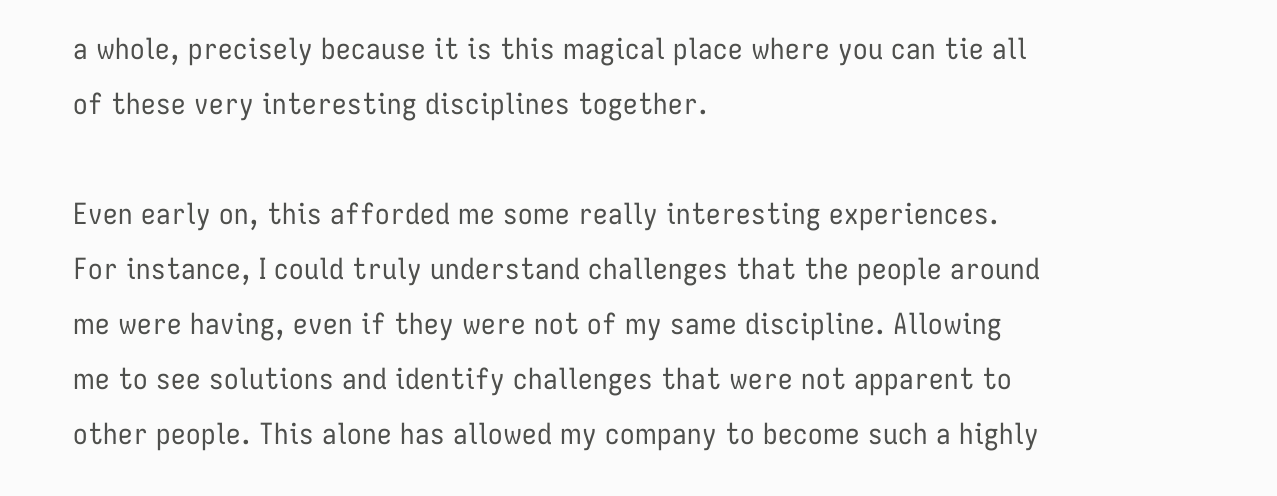a whole, precisely because it is this magical place where you can tie all of these very interesting disciplines together.

Even early on, this afforded me some really interesting experiences. For instance, I could truly understand challenges that the people around me were having, even if they were not of my same discipline. Allowing me to see solutions and identify challenges that were not apparent to other people. This alone has allowed my company to become such a highly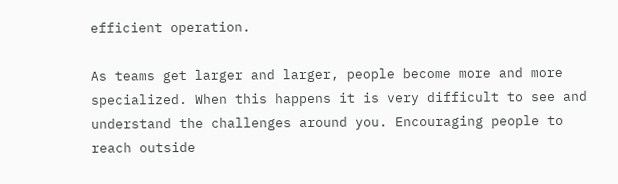efficient operation.

As teams get larger and larger, people become more and more specialized. When this happens it is very difficult to see and understand the challenges around you. Encouraging people to reach outside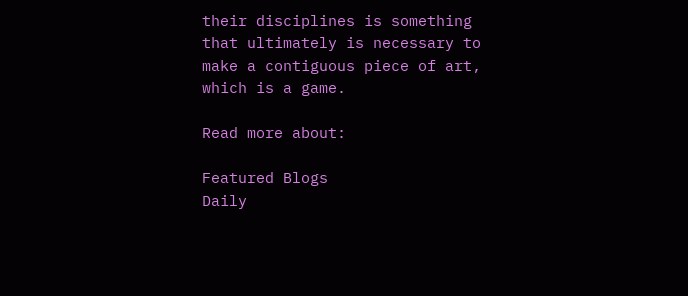their disciplines is something that ultimately is necessary to make a contiguous piece of art, which is a game.

Read more about:

Featured Blogs
Daily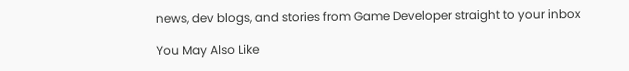news, dev blogs, and stories from Game Developer straight to your inbox

You May Also Like